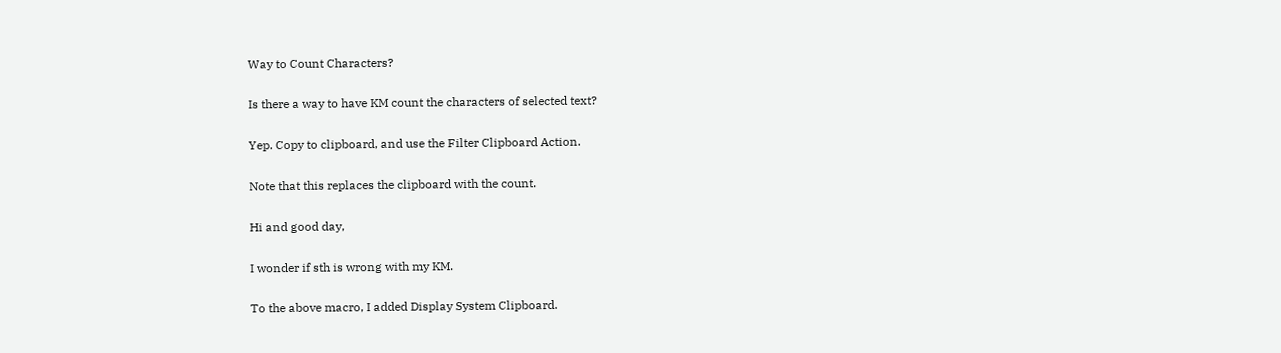Way to Count Characters?

Is there a way to have KM count the characters of selected text?

Yep. Copy to clipboard, and use the Filter Clipboard Action.

Note that this replaces the clipboard with the count.

Hi and good day,

I wonder if sth is wrong with my KM.

To the above macro, I added Display System Clipboard.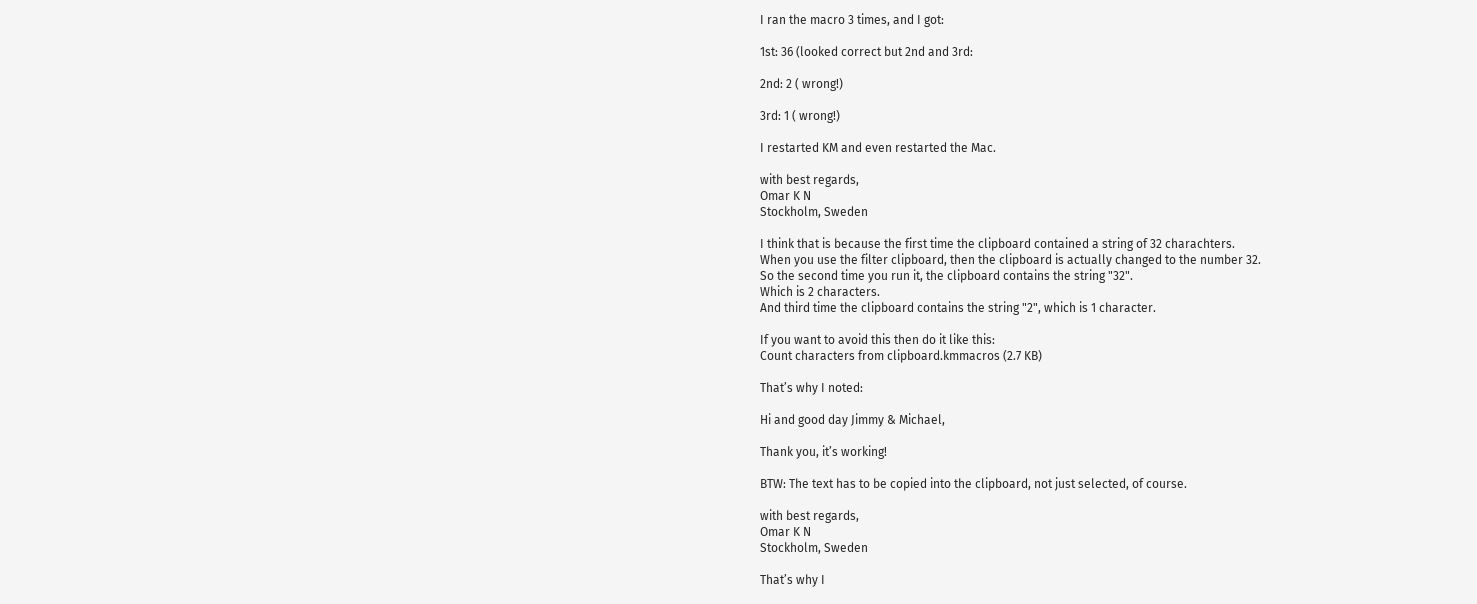I ran the macro 3 times, and I got:

1st: 36 (looked correct but 2nd and 3rd:

2nd: 2 ( wrong!)

3rd: 1 ( wrong!)

I restarted KM and even restarted the Mac.

with best regards,
Omar K N
Stockholm, Sweden

I think that is because the first time the clipboard contained a string of 32 charachters.
When you use the filter clipboard, then the clipboard is actually changed to the number 32.
So the second time you run it, the clipboard contains the string "32".
Which is 2 characters.
And third time the clipboard contains the string "2", which is 1 character.

If you want to avoid this then do it like this:
Count characters from clipboard.kmmacros (2.7 KB)

That’s why I noted:

Hi and good day Jimmy & Michael,

Thank you, it’s working!

BTW: The text has to be copied into the clipboard, not just selected, of course.

with best regards,
Omar K N
Stockholm, Sweden

That’s why I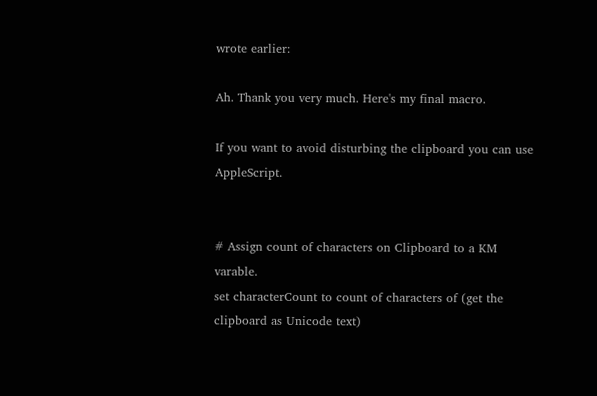wrote earlier:

Ah. Thank you very much. Here's my final macro.

If you want to avoid disturbing the clipboard you can use AppleScript.


# Assign count of characters on Clipboard to a KM varable.
set characterCount to count of characters of (get the clipboard as Unicode text)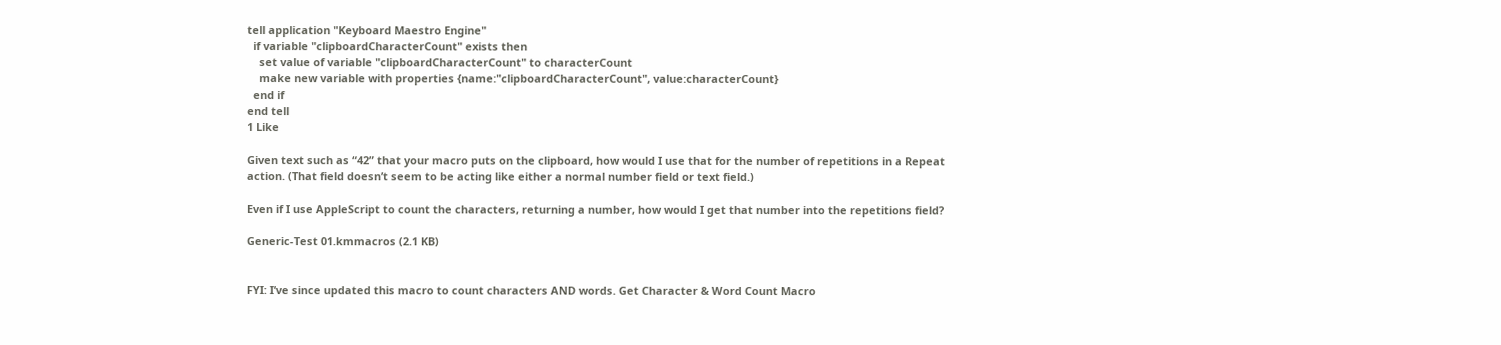tell application "Keyboard Maestro Engine"
  if variable "clipboardCharacterCount" exists then
    set value of variable "clipboardCharacterCount" to characterCount
    make new variable with properties {name:"clipboardCharacterCount", value:characterCount}
  end if
end tell
1 Like

Given text such as “42” that your macro puts on the clipboard, how would I use that for the number of repetitions in a Repeat action. (That field doesn’t seem to be acting like either a normal number field or text field.)

Even if I use AppleScript to count the characters, returning a number, how would I get that number into the repetitions field?

Generic-Test 01.kmmacros (2.1 KB)


FYI: I’ve since updated this macro to count characters AND words. Get Character & Word Count Macro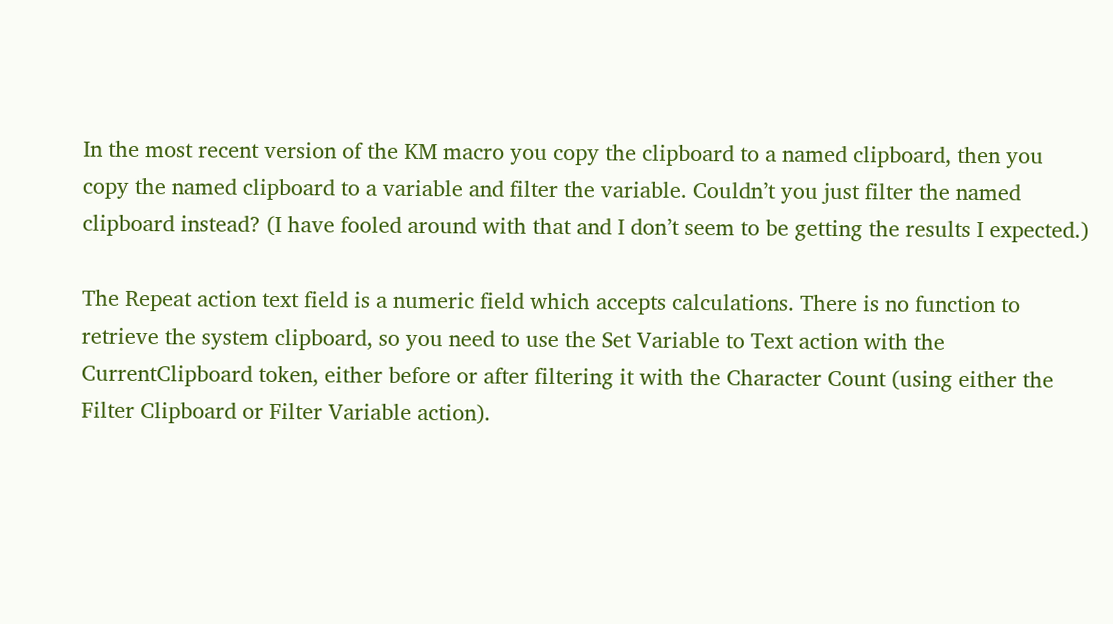In the most recent version of the KM macro you copy the clipboard to a named clipboard, then you copy the named clipboard to a variable and filter the variable. Couldn’t you just filter the named clipboard instead? (I have fooled around with that and I don’t seem to be getting the results I expected.)

The Repeat action text field is a numeric field which accepts calculations. There is no function to retrieve the system clipboard, so you need to use the Set Variable to Text action with the CurrentClipboard token, either before or after filtering it with the Character Count (using either the Filter Clipboard or Filter Variable action).